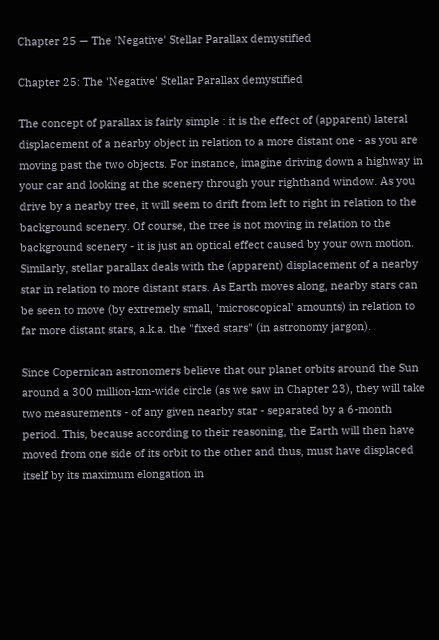Chapter 25 — The 'Negative' Stellar Parallax demystified

Chapter 25: The 'Negative' Stellar Parallax demystified

The concept of parallax is fairly simple : it is the effect of (apparent) lateral displacement of a nearby object in relation to a more distant one - as you are moving past the two objects. For instance, imagine driving down a highway in your car and looking at the scenery through your righthand window. As you drive by a nearby tree, it will seem to drift from left to right in relation to the background scenery. Of course, the tree is not moving in relation to the background scenery - it is just an optical effect caused by your own motion. Similarly, stellar parallax deals with the (apparent) displacement of a nearby star in relation to more distant stars. As Earth moves along, nearby stars can be seen to move (by extremely small, 'microscopical' amounts) in relation to far more distant stars, a.k.a. the "fixed stars" (in astronomy jargon).

Since Copernican astronomers believe that our planet orbits around the Sun around a 300 million-km-wide circle (as we saw in Chapter 23), they will take two measurements - of any given nearby star - separated by a 6-month period. This, because according to their reasoning, the Earth will then have moved from one side of its orbit to the other and thus, must have displaced itself by its maximum elongation in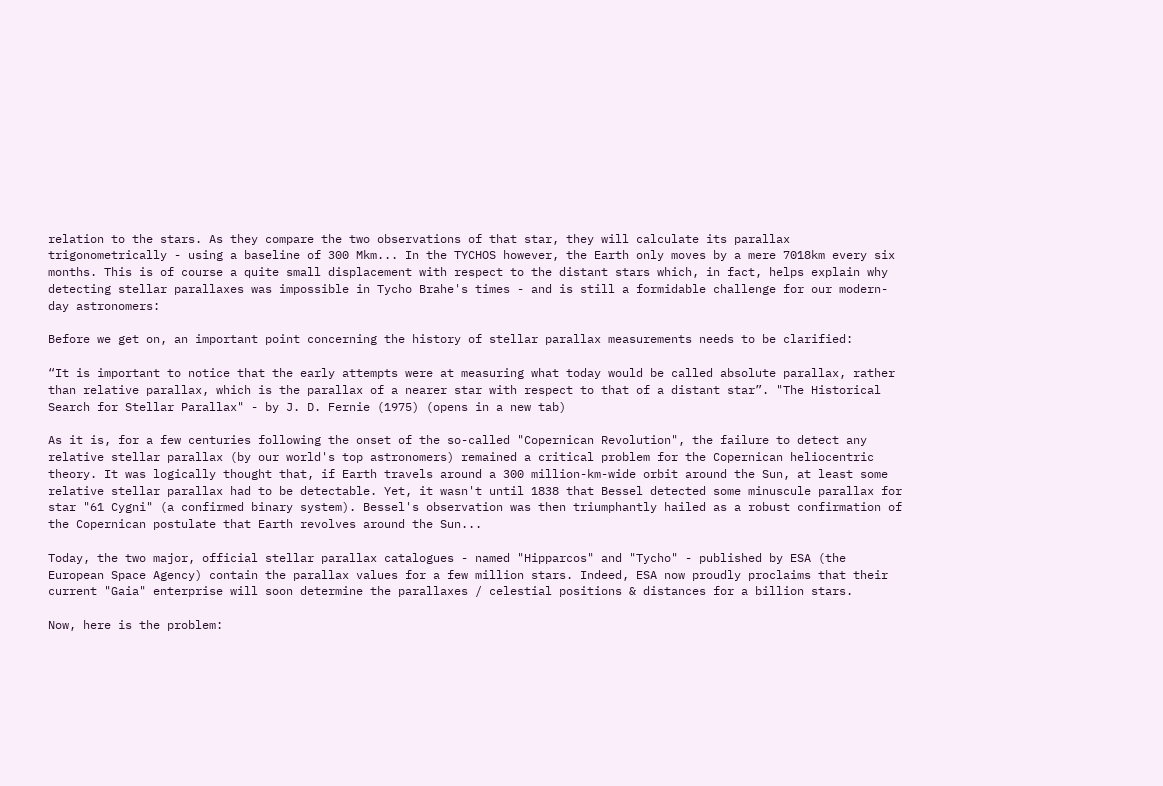relation to the stars. As they compare the two observations of that star, they will calculate its parallax trigonometrically - using a baseline of 300 Mkm... In the TYCHOS however, the Earth only moves by a mere 7018km every six months. This is of course a quite small displacement with respect to the distant stars which, in fact, helps explain why detecting stellar parallaxes was impossible in Tycho Brahe's times - and is still a formidable challenge for our modern-day astronomers:

Before we get on, an important point concerning the history of stellar parallax measurements needs to be clarified:

“It is important to notice that the early attempts were at measuring what today would be called absolute parallax, rather than relative parallax, which is the parallax of a nearer star with respect to that of a distant star”. "The Historical Search for Stellar Parallax" - by J. D. Fernie (1975) (opens in a new tab)

As it is, for a few centuries following the onset of the so-called "Copernican Revolution", the failure to detect any relative stellar parallax (by our world's top astronomers) remained a critical problem for the Copernican heliocentric theory. It was logically thought that, if Earth travels around a 300 million-km-wide orbit around the Sun, at least some relative stellar parallax had to be detectable. Yet, it wasn't until 1838 that Bessel detected some minuscule parallax for star "61 Cygni" (a confirmed binary system). Bessel's observation was then triumphantly hailed as a robust confirmation of the Copernican postulate that Earth revolves around the Sun...

Today, the two major, official stellar parallax catalogues - named "Hipparcos" and "Tycho" - published by ESA (the European Space Agency) contain the parallax values for a few million stars. Indeed, ESA now proudly proclaims that their current "Gaia" enterprise will soon determine the parallaxes / celestial positions & distances for a billion stars.

Now, here is the problem: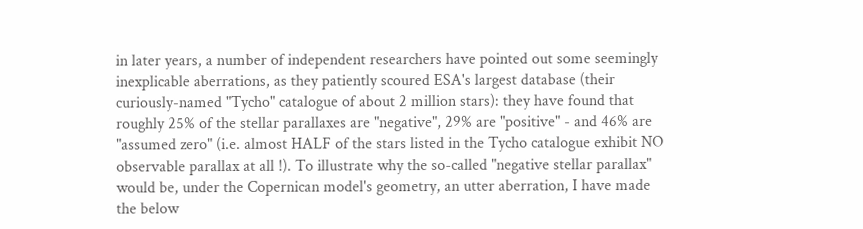in later years, a number of independent researchers have pointed out some seemingly inexplicable aberrations, as they patiently scoured ESA's largest database (their curiously-named "Tycho" catalogue of about 2 million stars): they have found that roughly 25% of the stellar parallaxes are "negative", 29% are "positive" - and 46% are "assumed zero" (i.e. almost HALF of the stars listed in the Tycho catalogue exhibit NO observable parallax at all !). To illustrate why the so-called "negative stellar parallax" would be, under the Copernican model's geometry, an utter aberration, I have made the below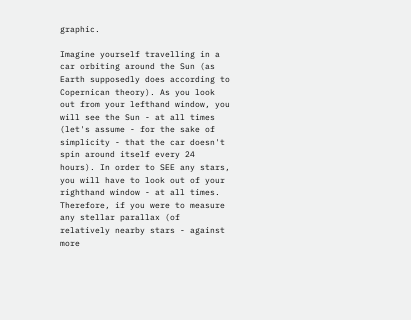graphic.

Imagine yourself travelling in a car orbiting around the Sun (as Earth supposedly does according to Copernican theory). As you look out from your lefthand window, you will see the Sun - at all times (let's assume - for the sake of simplicity - that the car doesn't spin around itself every 24 hours). In order to SEE any stars, you will have to look out of your righthand window - at all times. Therefore, if you were to measure any stellar parallax (of relatively nearby stars - against more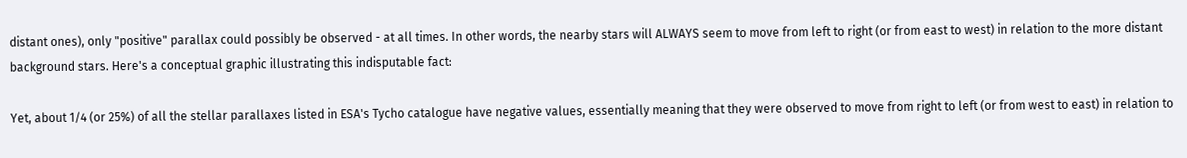distant ones), only "positive" parallax could possibly be observed - at all times. In other words, the nearby stars will ALWAYS seem to move from left to right (or from east to west) in relation to the more distant background stars. Here's a conceptual graphic illustrating this indisputable fact:

Yet, about 1/4 (or 25%) of all the stellar parallaxes listed in ESA's Tycho catalogue have negative values, essentially meaning that they were observed to move from right to left (or from west to east) in relation to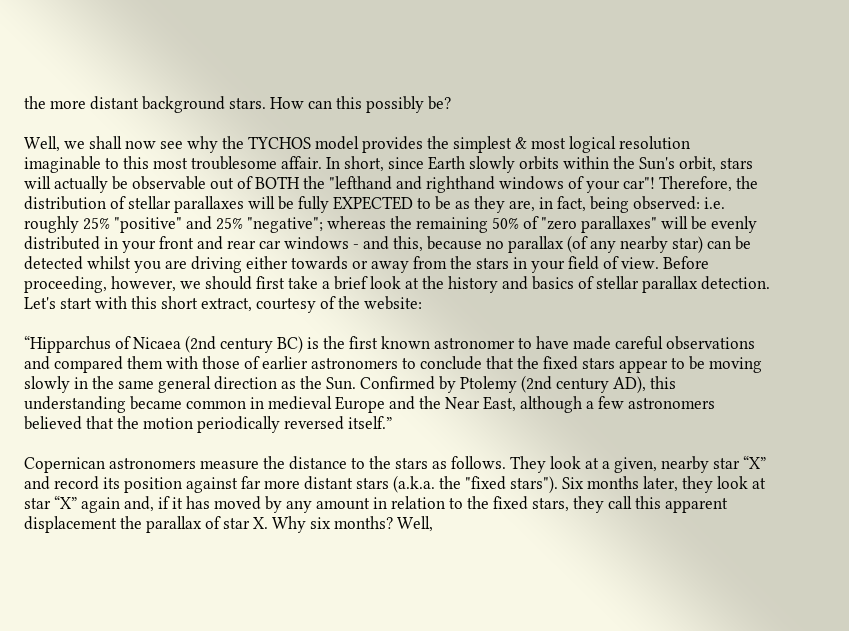the more distant background stars. How can this possibly be?

Well, we shall now see why the TYCHOS model provides the simplest & most logical resolution imaginable to this most troublesome affair. In short, since Earth slowly orbits within the Sun's orbit, stars will actually be observable out of BOTH the "lefthand and righthand windows of your car"! Therefore, the distribution of stellar parallaxes will be fully EXPECTED to be as they are, in fact, being observed: i.e. roughly 25% "positive" and 25% "negative"; whereas the remaining 50% of "zero parallaxes" will be evenly distributed in your front and rear car windows - and this, because no parallax (of any nearby star) can be detected whilst you are driving either towards or away from the stars in your field of view. Before proceeding, however, we should first take a brief look at the history and basics of stellar parallax detection. Let's start with this short extract, courtesy of the website:

“Hipparchus of Nicaea (2nd century BC) is the first known astronomer to have made careful observations and compared them with those of earlier astronomers to conclude that the fixed stars appear to be moving slowly in the same general direction as the Sun. Confirmed by Ptolemy (2nd century AD), this understanding became common in medieval Europe and the Near East, although a few astronomers believed that the motion periodically reversed itself.”

Copernican astronomers measure the distance to the stars as follows. They look at a given, nearby star “X” and record its position against far more distant stars (a.k.a. the "fixed stars"). Six months later, they look at star “X” again and, if it has moved by any amount in relation to the fixed stars, they call this apparent displacement the parallax of star X. Why six months? Well,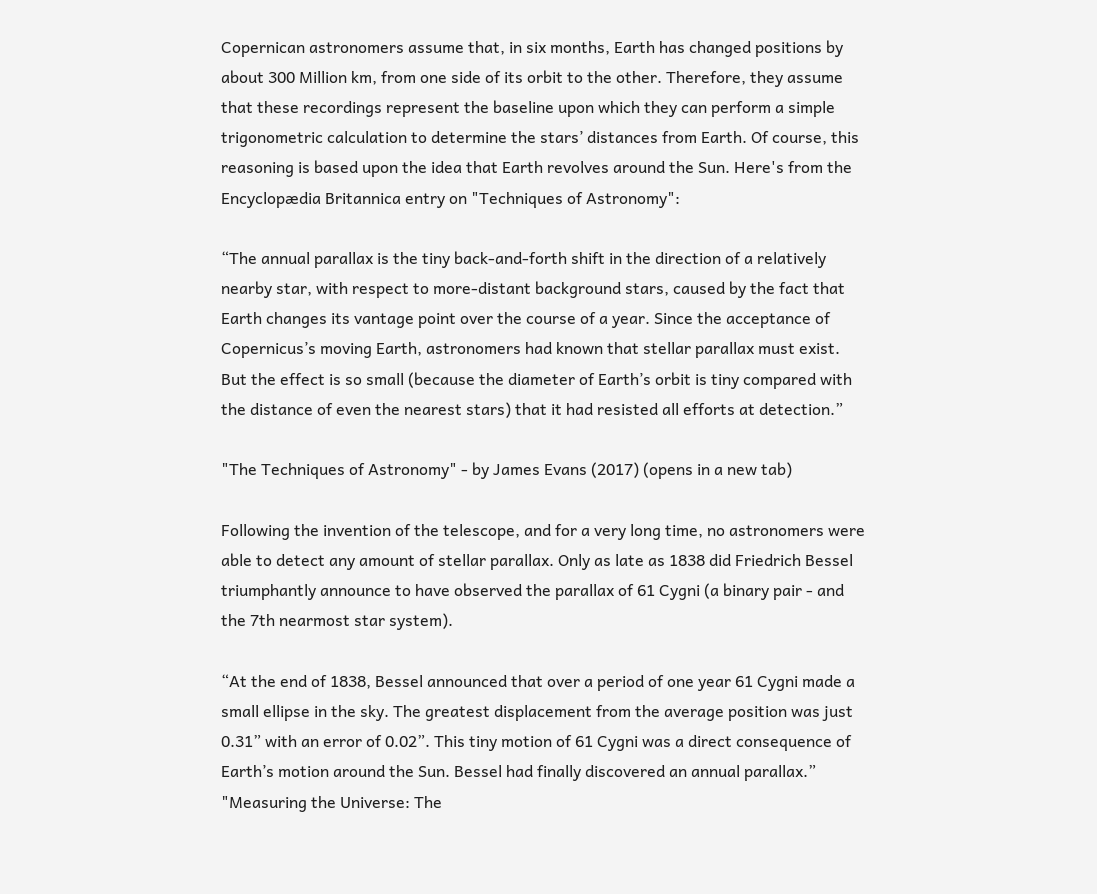Copernican astronomers assume that, in six months, Earth has changed positions by about 300 Million km, from one side of its orbit to the other. Therefore, they assume that these recordings represent the baseline upon which they can perform a simple trigonometric calculation to determine the stars’ distances from Earth. Of course, this reasoning is based upon the idea that Earth revolves around the Sun. Here's from the Encyclopædia Britannica entry on "Techniques of Astronomy":

“The annual parallax is the tiny back-and-forth shift in the direction of a relatively nearby star, with respect to more-distant background stars, caused by the fact that Earth changes its vantage point over the course of a year. Since the acceptance of Copernicus’s moving Earth, astronomers had known that stellar parallax must exist. But the effect is so small (because the diameter of Earth’s orbit is tiny compared with the distance of even the nearest stars) that it had resisted all efforts at detection.”

"The Techniques of Astronomy" - by James Evans (2017) (opens in a new tab)

Following the invention of the telescope, and for a very long time, no astronomers were able to detect any amount of stellar parallax. Only as late as 1838 did Friedrich Bessel triumphantly announce to have observed the parallax of 61 Cygni (a binary pair - and the 7th nearmost star system).

“At the end of 1838, Bessel announced that over a period of one year 61 Cygni made a small ellipse in the sky. The greatest displacement from the average position was just 0.31” with an error of 0.02”. This tiny motion of 61 Cygni was a direct consequence of Earth’s motion around the Sun. Bessel had finally discovered an annual parallax.” "Measuring the Universe: The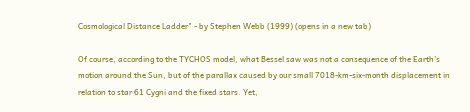Cosmological Distance Ladder" - by Stephen Webb (1999) (opens in a new tab)

Of course, according to the TYCHOS model, what Bessel saw was not a consequence of the Earth’s motion around the Sun, but of the parallax caused by our small 7018-km-six-month displacement in relation to star 61 Cygni and the fixed stars. Yet,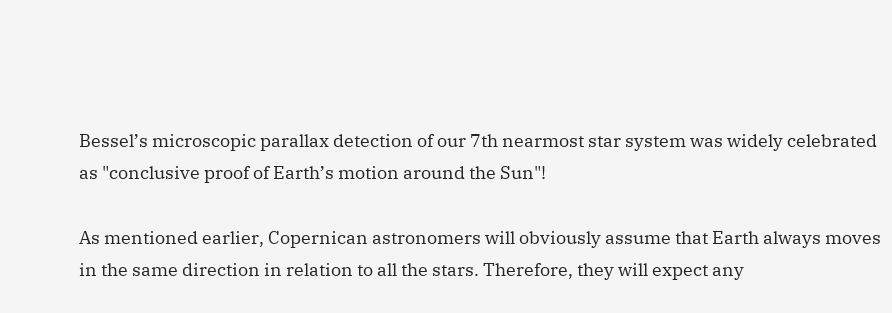Bessel’s microscopic parallax detection of our 7th nearmost star system was widely celebrated as "conclusive proof of Earth’s motion around the Sun"!

As mentioned earlier, Copernican astronomers will obviously assume that Earth always moves in the same direction in relation to all the stars. Therefore, they will expect any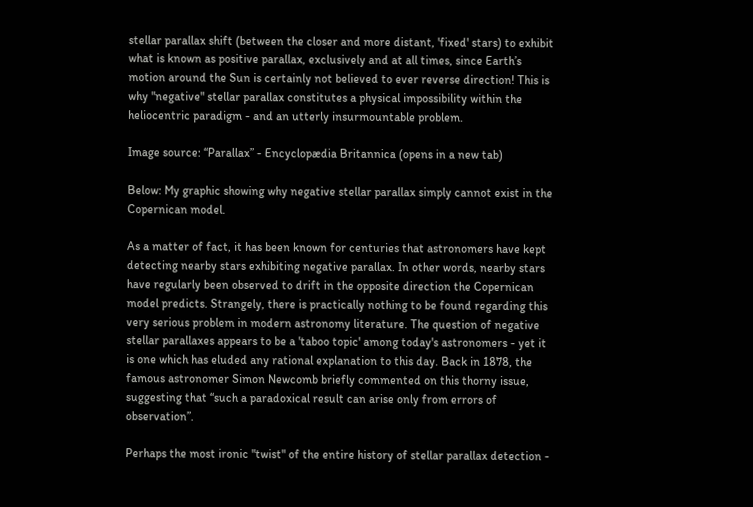stellar parallax shift (between the closer and more distant, 'fixed' stars) to exhibit what is known as positive parallax, exclusively and at all times, since Earth’s motion around the Sun is certainly not believed to ever reverse direction! This is why "negative" stellar parallax constitutes a physical impossibility within the heliocentric paradigm - and an utterly insurmountable problem.

Image source: “Parallax” - Encyclopædia Britannica (opens in a new tab)

Below: My graphic showing why negative stellar parallax simply cannot exist in the Copernican model.

As a matter of fact, it has been known for centuries that astronomers have kept detecting nearby stars exhibiting negative parallax. In other words, nearby stars have regularly been observed to drift in the opposite direction the Copernican model predicts. Strangely, there is practically nothing to be found regarding this very serious problem in modern astronomy literature. The question of negative stellar parallaxes appears to be a 'taboo topic' among today's astronomers - yet it is one which has eluded any rational explanation to this day. Back in 1878, the famous astronomer Simon Newcomb briefly commented on this thorny issue, suggesting that “such a paradoxical result can arise only from errors of observation”.

Perhaps the most ironic "twist" of the entire history of stellar parallax detection -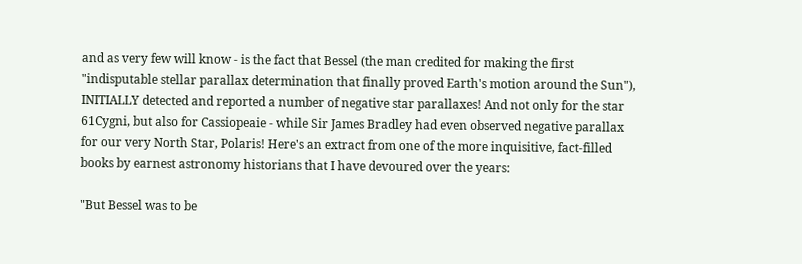and as very few will know - is the fact that Bessel (the man credited for making the first "indisputable stellar parallax determination that finally proved Earth's motion around the Sun"), INITIALLY detected and reported a number of negative star parallaxes! And not only for the star 61Cygni, but also for Cassiopeaie - while Sir James Bradley had even observed negative parallax for our very North Star, Polaris! Here's an extract from one of the more inquisitive, fact-filled books by earnest astronomy historians that I have devoured over the years:

"But Bessel was to be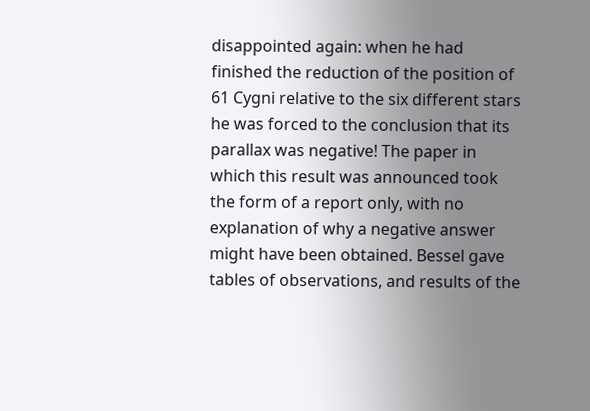disappointed again: when he had finished the reduction of the position of 61 Cygni relative to the six different stars he was forced to the conclusion that its parallax was negative! The paper in which this result was announced took the form of a report only, with no explanation of why a negative answer might have been obtained. Bessel gave tables of observations, and results of the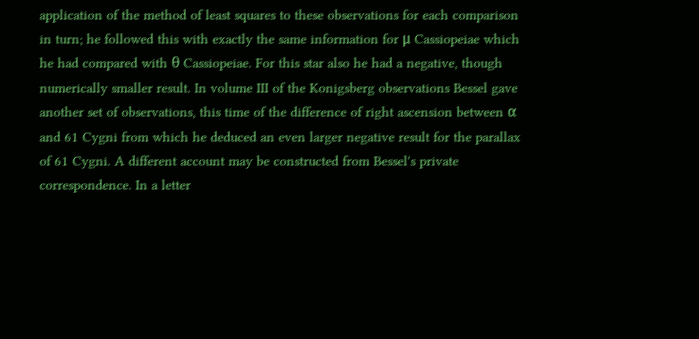application of the method of least squares to these observations for each comparison in turn; he followed this with exactly the same information for μ Cassiopeiae which he had compared with θ Cassiopeiae. For this star also he had a negative, though numerically smaller result. In volume III of the Konigsberg observations Bessel gave another set of observations, this time of the difference of right ascension between α and 61 Cygni from which he deduced an even larger negative result for the parallax of 61 Cygni. A different account may be constructed from Bessel's private correspondence. In a letter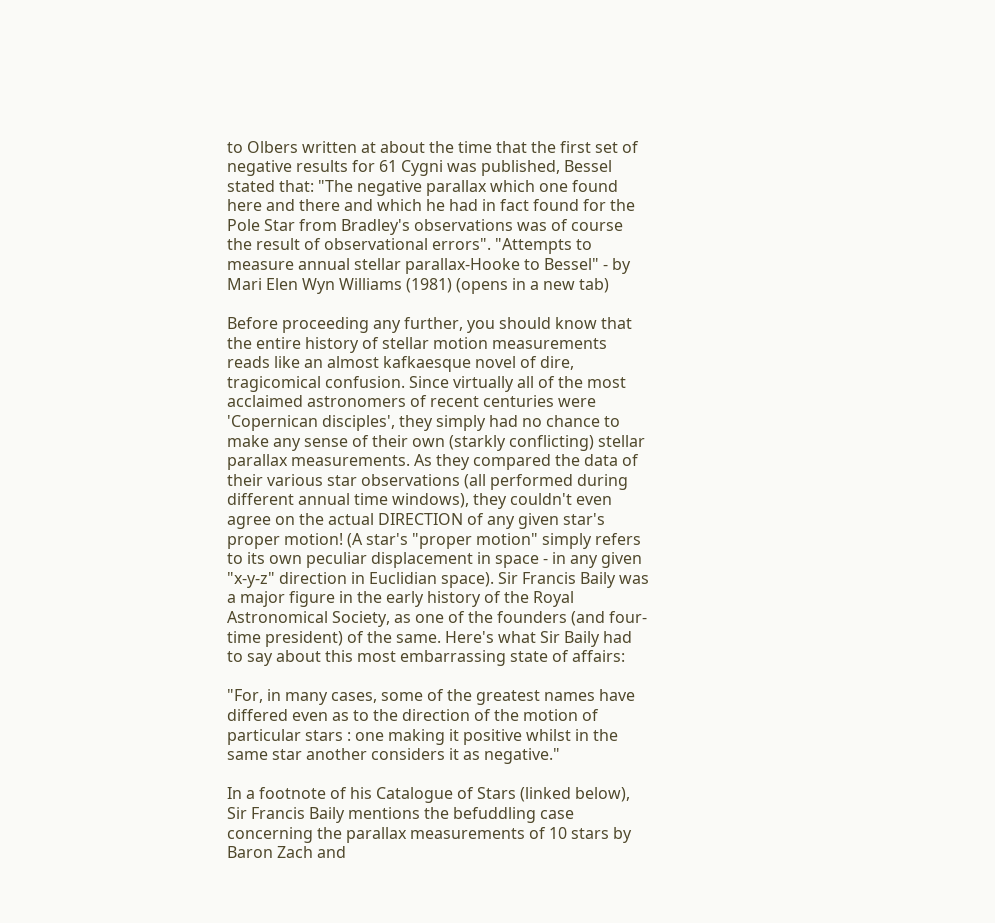to Olbers written at about the time that the first set of negative results for 61 Cygni was published, Bessel stated that: "The negative parallax which one found here and there and which he had in fact found for the Pole Star from Bradley's observations was of course the result of observational errors". "Attempts to measure annual stellar parallax-Hooke to Bessel" - by Mari Elen Wyn Williams (1981) (opens in a new tab)

Before proceeding any further, you should know that the entire history of stellar motion measurements reads like an almost kafkaesque novel of dire, tragicomical confusion. Since virtually all of the most acclaimed astronomers of recent centuries were 'Copernican disciples', they simply had no chance to make any sense of their own (starkly conflicting) stellar parallax measurements. As they compared the data of their various star observations (all performed during different annual time windows), they couldn't even agree on the actual DIRECTION of any given star's proper motion! (A star's "proper motion" simply refers to its own peculiar displacement in space - in any given "x-y-z" direction in Euclidian space). Sir Francis Baily was a major figure in the early history of the Royal Astronomical Society, as one of the founders (and four-time president) of the same. Here's what Sir Baily had to say about this most embarrassing state of affairs:

"For, in many cases, some of the greatest names have differed even as to the direction of the motion of particular stars : one making it positive whilst in the same star another considers it as negative."

In a footnote of his Catalogue of Stars (linked below), Sir Francis Baily mentions the befuddling case concerning the parallax measurements of 10 stars by Baron Zach and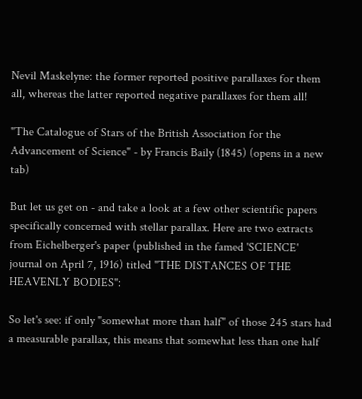Nevil Maskelyne: the former reported positive parallaxes for them all, whereas the latter reported negative parallaxes for them all!

"The Catalogue of Stars of the British Association for the Advancement of Science" - by Francis Baily (1845) (opens in a new tab)

But let us get on - and take a look at a few other scientific papers specifically concerned with stellar parallax. Here are two extracts from Eichelberger's paper (published in the famed 'SCIENCE' journal on April 7, 1916) titled "THE DISTANCES OF THE HEAVENLY BODIES":

So let's see: if only "somewhat more than half" of those 245 stars had a measurable parallax, this means that somewhat less than one half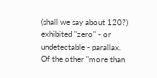(shall we say about 120?) exhibited "zero" - or undetectable - parallax. Of the other "more than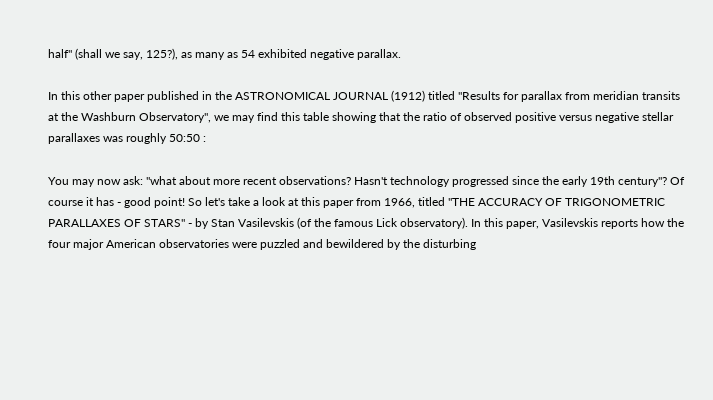half" (shall we say, 125?), as many as 54 exhibited negative parallax.

In this other paper published in the ASTRONOMICAL JOURNAL (1912) titled "Results for parallax from meridian transits at the Washburn Observatory", we may find this table showing that the ratio of observed positive versus negative stellar parallaxes was roughly 50:50 :

You may now ask: "what about more recent observations? Hasn't technology progressed since the early 19th century"? Of course it has - good point! So let's take a look at this paper from 1966, titled "THE ACCURACY OF TRIGONOMETRIC PARALLAXES OF STARS" - by Stan Vasilevskis (of the famous Lick observatory). In this paper, Vasilevskis reports how the four major American observatories were puzzled and bewildered by the disturbing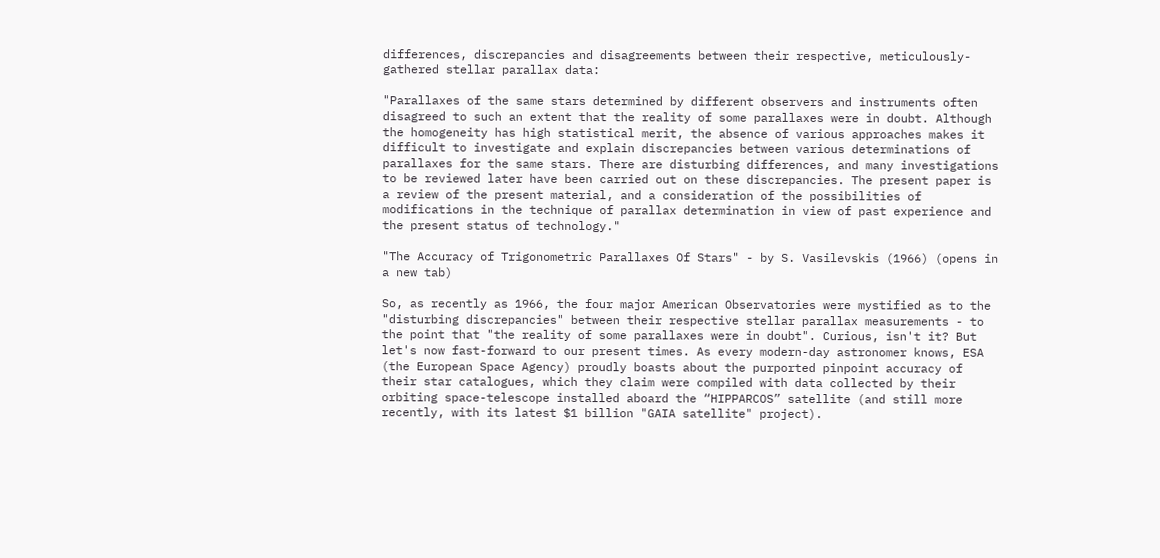differences, discrepancies and disagreements between their respective, meticulously-gathered stellar parallax data:

"Parallaxes of the same stars determined by different observers and instruments often disagreed to such an extent that the reality of some parallaxes were in doubt. Although the homogeneity has high statistical merit, the absence of various approaches makes it difficult to investigate and explain discrepancies between various determinations of parallaxes for the same stars. There are disturbing differences, and many investigations to be reviewed later have been carried out on these discrepancies. The present paper is a review of the present material, and a consideration of the possibilities of modifications in the technique of parallax determination in view of past experience and the present status of technology."

"The Accuracy of Trigonometric Parallaxes Of Stars" - by S. Vasilevskis (1966) (opens in a new tab)

So, as recently as 1966, the four major American Observatories were mystified as to the "disturbing discrepancies" between their respective stellar parallax measurements - to the point that "the reality of some parallaxes were in doubt". Curious, isn't it? But let's now fast-forward to our present times. As every modern-day astronomer knows, ESA (the European Space Agency) proudly boasts about the purported pinpoint accuracy of their star catalogues, which they claim were compiled with data collected by their orbiting space-telescope installed aboard the “HIPPARCOS” satellite (and still more recently, with its latest $1 billion "GAIA satellite" project).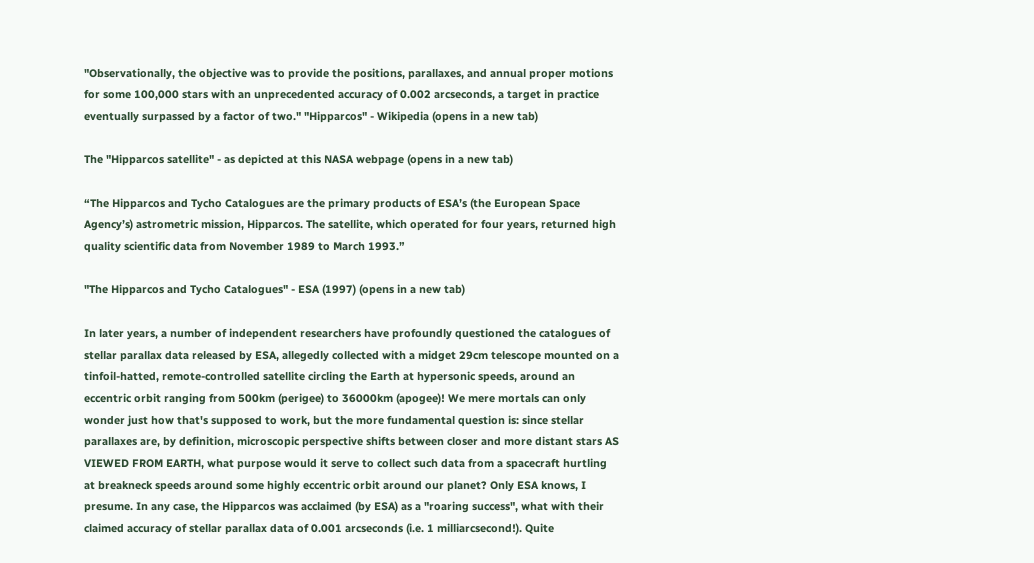"Observationally, the objective was to provide the positions, parallaxes, and annual proper motions for some 100,000 stars with an unprecedented accuracy of 0.002 arcseconds, a target in practice eventually surpassed by a factor of two." "Hipparcos" - Wikipedia (opens in a new tab)

The "Hipparcos satellite" - as depicted at this NASA webpage (opens in a new tab)

“The Hipparcos and Tycho Catalogues are the primary products of ESA’s (the European Space Agency’s) astrometric mission, Hipparcos. The satellite, which operated for four years, returned high quality scientific data from November 1989 to March 1993.”

"The Hipparcos and Tycho Catalogues" - ESA (1997) (opens in a new tab)

In later years, a number of independent researchers have profoundly questioned the catalogues of stellar parallax data released by ESA, allegedly collected with a midget 29cm telescope mounted on a tinfoil-hatted, remote-controlled satellite circling the Earth at hypersonic speeds, around an eccentric orbit ranging from 500km (perigee) to 36000km (apogee)! We mere mortals can only wonder just how that's supposed to work, but the more fundamental question is: since stellar parallaxes are, by definition, microscopic perspective shifts between closer and more distant stars AS VIEWED FROM EARTH, what purpose would it serve to collect such data from a spacecraft hurtling at breakneck speeds around some highly eccentric orbit around our planet? Only ESA knows, I presume. In any case, the Hipparcos was acclaimed (by ESA) as a "roaring success", what with their claimed accuracy of stellar parallax data of 0.001 arcseconds (i.e. 1 milliarcsecond!). Quite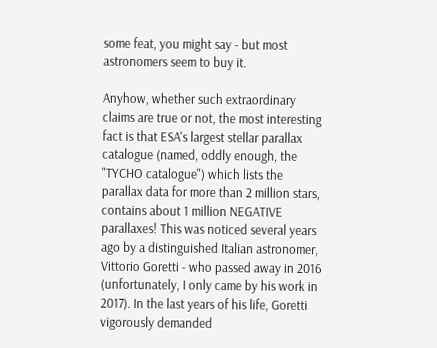some feat, you might say - but most astronomers seem to buy it.

Anyhow, whether such extraordinary claims are true or not, the most interesting fact is that ESA's largest stellar parallax catalogue (named, oddly enough, the "TYCHO catalogue") which lists the parallax data for more than 2 million stars, contains about 1 million NEGATIVE parallaxes! This was noticed several years ago by a distinguished Italian astronomer, Vittorio Goretti - who passed away in 2016 (unfortunately, I only came by his work in 2017). In the last years of his life, Goretti vigorously demanded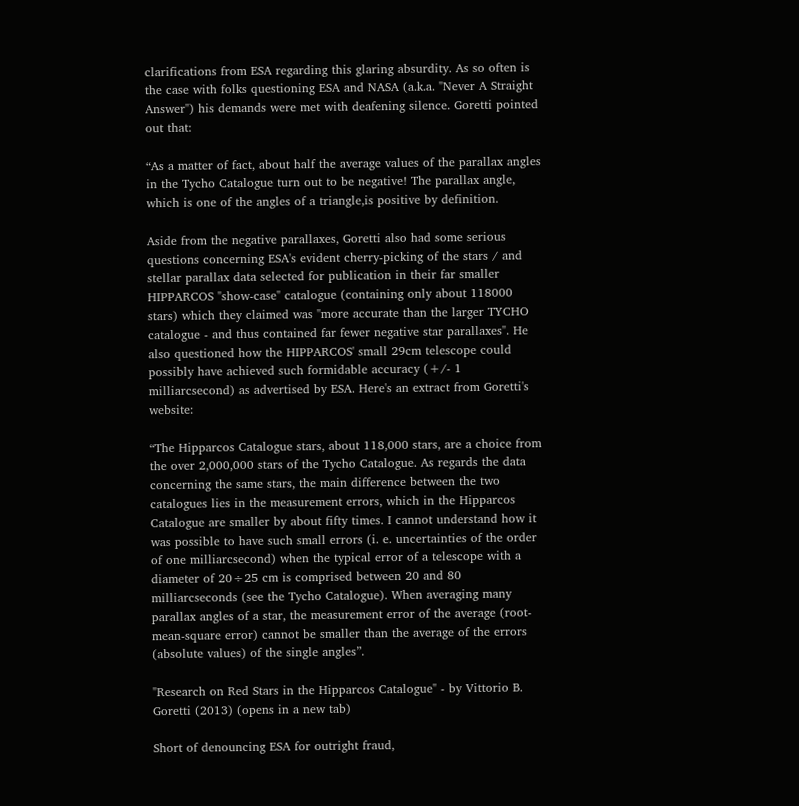clarifications from ESA regarding this glaring absurdity. As so often is the case with folks questioning ESA and NASA (a.k.a. "Never A Straight Answer") his demands were met with deafening silence. Goretti pointed out that:

“As a matter of fact, about half the average values of the parallax angles in the Tycho Catalogue turn out to be negative! The parallax angle, which is one of the angles of a triangle,is positive by definition.

Aside from the negative parallaxes, Goretti also had some serious questions concerning ESA's evident cherry-picking of the stars / and stellar parallax data selected for publication in their far smaller HIPPARCOS "show-case" catalogue (containing only about 118000 stars) which they claimed was "more accurate than the larger TYCHO catalogue - and thus contained far fewer negative star parallaxes". He also questioned how the HIPPARCOS' small 29cm telescope could possibly have achieved such formidable accuracy (+/- 1 milliarcsecond) as advertised by ESA. Here's an extract from Goretti's website:

“The Hipparcos Catalogue stars, about 118,000 stars, are a choice from the over 2,000,000 stars of the Tycho Catalogue. As regards the data concerning the same stars, the main difference between the two catalogues lies in the measurement errors, which in the Hipparcos Catalogue are smaller by about fifty times. I cannot understand how it was possible to have such small errors (i. e. uncertainties of the order of one milliarcsecond) when the typical error of a telescope with a diameter of 20÷25 cm is comprised between 20 and 80 milliarcseconds (see the Tycho Catalogue). When averaging many parallax angles of a star, the measurement error of the average (root-mean-square error) cannot be smaller than the average of the errors (absolute values) of the single angles”.

"Research on Red Stars in the Hipparcos Catalogue" - by Vittorio B. Goretti (2013) (opens in a new tab)

Short of denouncing ESA for outright fraud,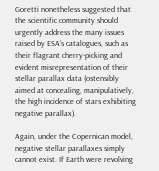Goretti nonetheless suggested that the scientific community should urgently address the many issues raised by ESA’s catalogues, such as their flagrant cherry-picking and evident misrepresentation of their stellar parallax data (ostensibly aimed at concealing, manipulatively, the high incidence of stars exhibiting negative parallax).

Again, under the Copernican model, negative stellar parallaxes simply cannot exist. If Earth were revolving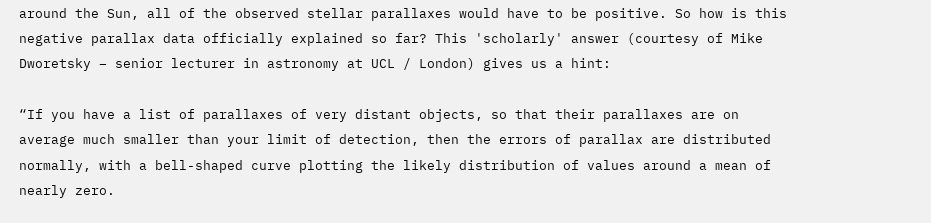around the Sun, all of the observed stellar parallaxes would have to be positive. So how is this negative parallax data officially explained so far? This 'scholarly' answer (courtesy of Mike Dworetsky – senior lecturer in astronomy at UCL / London) gives us a hint:

“If you have a list of parallaxes of very distant objects, so that their parallaxes are on average much smaller than your limit of detection, then the errors of parallax are distributed normally, with a bell-shaped curve plotting the likely distribution of values around a mean of nearly zero.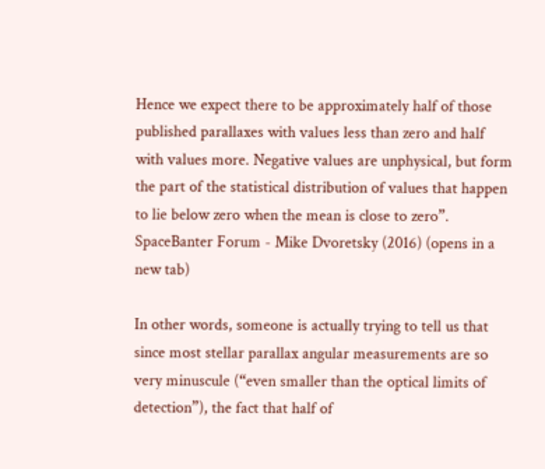Hence we expect there to be approximately half of those published parallaxes with values less than zero and half with values more. Negative values are unphysical, but form the part of the statistical distribution of values that happen to lie below zero when the mean is close to zero”. SpaceBanter Forum - Mike Dvoretsky (2016) (opens in a new tab)

In other words, someone is actually trying to tell us that since most stellar parallax angular measurements are so very minuscule (“even smaller than the optical limits of detection”), the fact that half of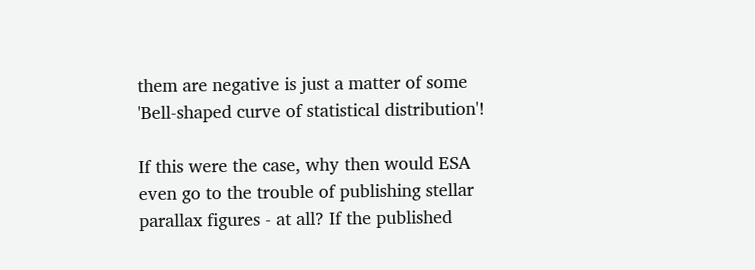them are negative is just a matter of some 'Bell-shaped curve of statistical distribution'!

If this were the case, why then would ESA even go to the trouble of publishing stellar parallax figures - at all? If the published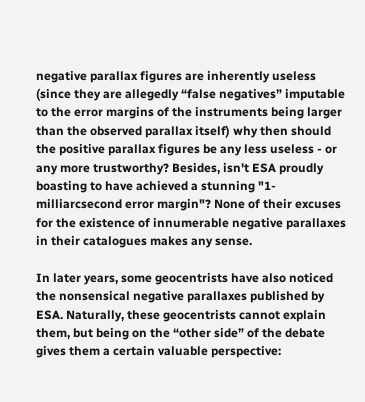negative parallax figures are inherently useless (since they are allegedly “false negatives” imputable to the error margins of the instruments being larger than the observed parallax itself) why then should the positive parallax figures be any less useless - or any more trustworthy? Besides, isn't ESA proudly boasting to have achieved a stunning "1-milliarcsecond error margin"? None of their excuses for the existence of innumerable negative parallaxes in their catalogues makes any sense.

In later years, some geocentrists have also noticed the nonsensical negative parallaxes published by ESA. Naturally, these geocentrists cannot explain them, but being on the “other side” of the debate gives them a certain valuable perspective: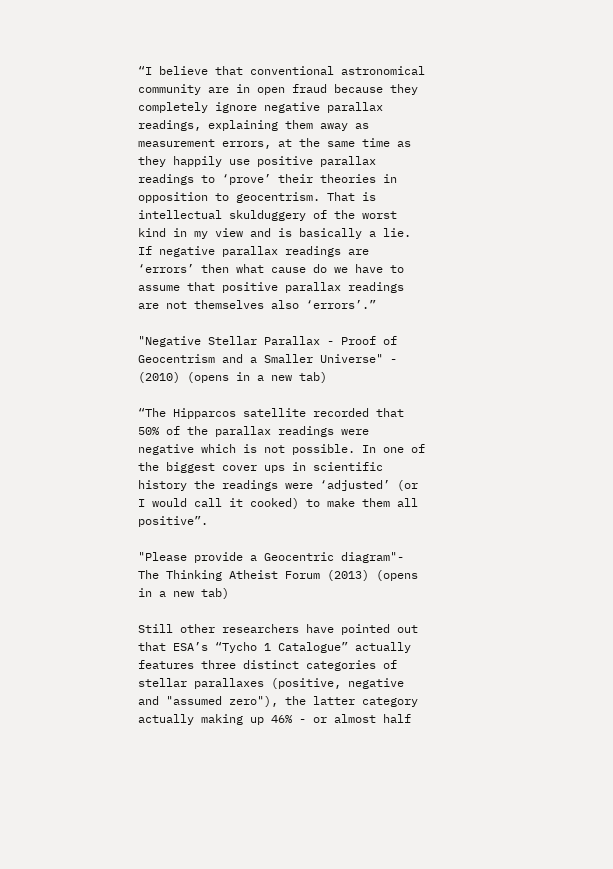“I believe that conventional astronomical community are in open fraud because they completely ignore negative parallax readings, explaining them away as measurement errors, at the same time as they happily use positive parallax readings to ‘prove’ their theories in opposition to geocentrism. That is intellectual skulduggery of the worst kind in my view and is basically a lie. If negative parallax readings are ‘errors’ then what cause do we have to assume that positive parallax readings are not themselves also ‘errors’.”

"Negative Stellar Parallax - Proof of Geocentrism and a Smaller Universe" - (2010) (opens in a new tab)

“The Hipparcos satellite recorded that 50% of the parallax readings were negative which is not possible. In one of the biggest cover ups in scientific history the readings were ‘adjusted’ (or I would call it cooked) to make them all positive”.

"Please provide a Geocentric diagram"- The Thinking Atheist Forum (2013) (opens in a new tab)

Still other researchers have pointed out that ESA’s “Tycho 1 Catalogue” actually features three distinct categories of stellar parallaxes (positive, negative and "assumed zero"), the latter category actually making up 46% - or almost half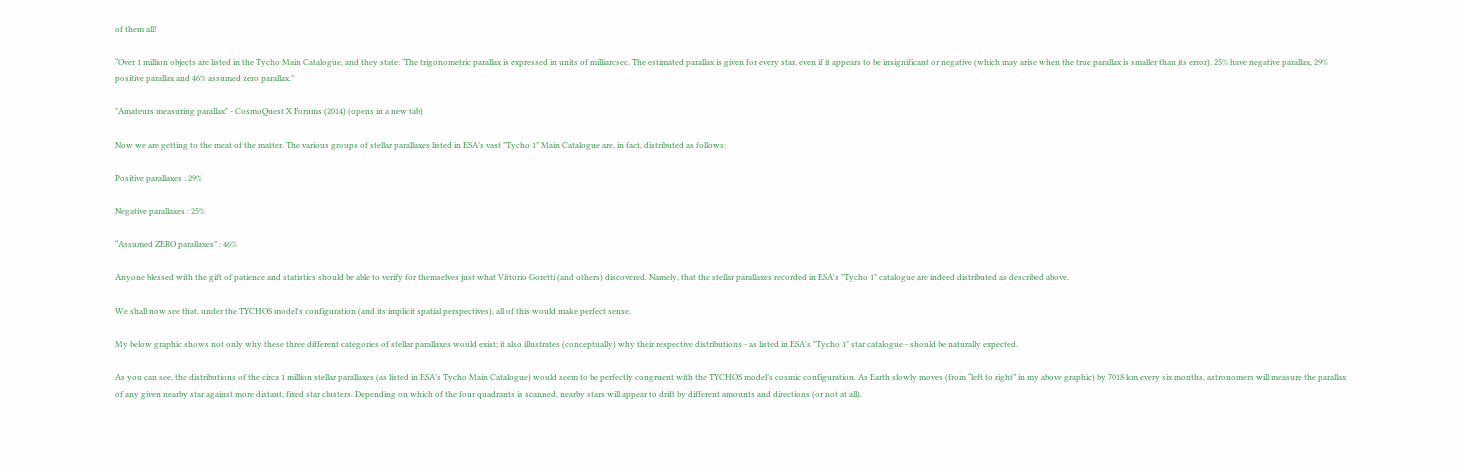of them all!

“Over 1 million objects are listed in the Tycho Main Catalogue, and they state: ‘The trigonometric parallax is expressed in units of milliarcsec. The estimated parallax is given for every star, even if it appears to be insignificant or negative (which may arise when the true parallax is smaller than its error). 25% have negative parallax, 29% positive parallax and 46% assumed zero parallax.”

"Amateurs measuring parallax" - CosmoQuest X Forums (2014) (opens in a new tab)

Now we are getting to the meat of the matter. The various groups of stellar parallaxes listed in ESA’s vast "Tycho 1" Main Catalogue are, in fact, distributed as follows:

Positive parallaxes : 29%

Negative parallaxes : 25%

“Assumed ZERO parallaxes” : 46%

Anyone blessed with the gift of patience and statistics should be able to verify for themselves just what Vittorio Goretti (and others) discovered. Namely, that the stellar parallaxes recorded in ESA's "Tycho 1" catalogue are indeed distributed as described above.

We shall now see that, under the TYCHOS model's configuration (and its implicit spatial perspectives), all of this would make perfect sense.

My below graphic shows not only why these three different categories of stellar parallaxes would exist; it also illustrates (conceptually) why their respective distributions - as listed in ESA's "Tycho 1" star catalogue - should be naturally expected.

As you can see, the distributions of the circa 1 million stellar parallaxes (as listed in ESA’s Tycho Main Catalogue) would seem to be perfectly congruent with the TYCHOS model’s cosmic configuration. As Earth slowly moves (from “left to right” in my above graphic) by 7018 km every six months, astronomers will measure the parallax of any given nearby star against more distant, fixed star clusters. Depending on which of the four quadrants is scanned, nearby stars will appear to drift by different amounts and directions (or not at all).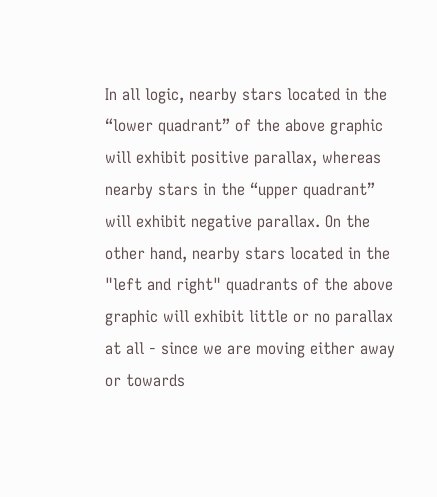In all logic, nearby stars located in the “lower quadrant” of the above graphic will exhibit positive parallax, whereas nearby stars in the “upper quadrant” will exhibit negative parallax. On the other hand, nearby stars located in the "left and right" quadrants of the above graphic will exhibit little or no parallax at all - since we are moving either away or towards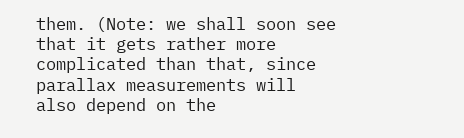them. (Note: we shall soon see that it gets rather more complicated than that, since parallax measurements will also depend on the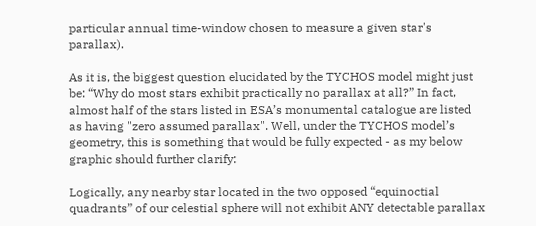particular annual time-window chosen to measure a given star's parallax).

As it is, the biggest question elucidated by the TYCHOS model might just be: “Why do most stars exhibit practically no parallax at all?” In fact, almost half of the stars listed in ESA’s monumental catalogue are listed as having "zero assumed parallax". Well, under the TYCHOS model’s geometry, this is something that would be fully expected - as my below graphic should further clarify:

Logically, any nearby star located in the two opposed “equinoctial quadrants” of our celestial sphere will not exhibit ANY detectable parallax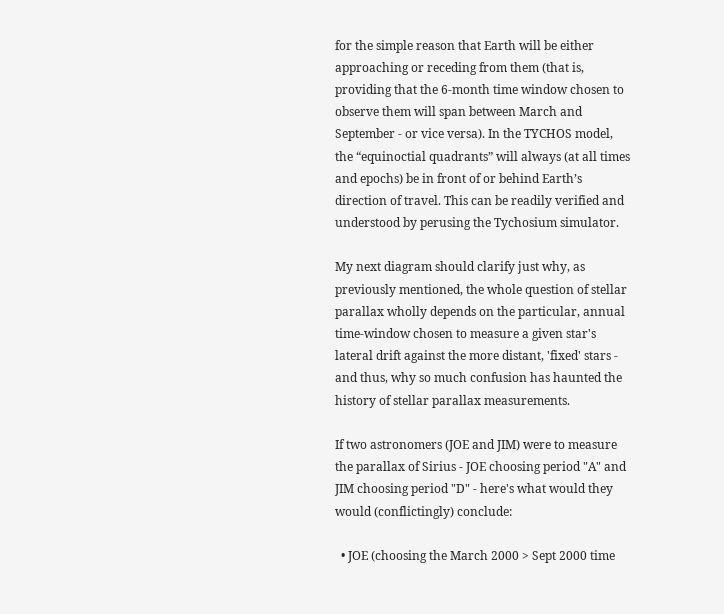for the simple reason that Earth will be either approaching or receding from them (that is, providing that the 6-month time window chosen to observe them will span between March and September - or vice versa). In the TYCHOS model, the “equinoctial quadrants” will always (at all times and epochs) be in front of or behind Earth’s direction of travel. This can be readily verified and understood by perusing the Tychosium simulator.

My next diagram should clarify just why, as previously mentioned, the whole question of stellar parallax wholly depends on the particular, annual time-window chosen to measure a given star's lateral drift against the more distant, 'fixed' stars - and thus, why so much confusion has haunted the history of stellar parallax measurements.

If two astronomers (JOE and JIM) were to measure the parallax of Sirius - JOE choosing period "A" and JIM choosing period "D" - here's what would they would (conflictingly) conclude:

  • JOE (choosing the March 2000 > Sept 2000 time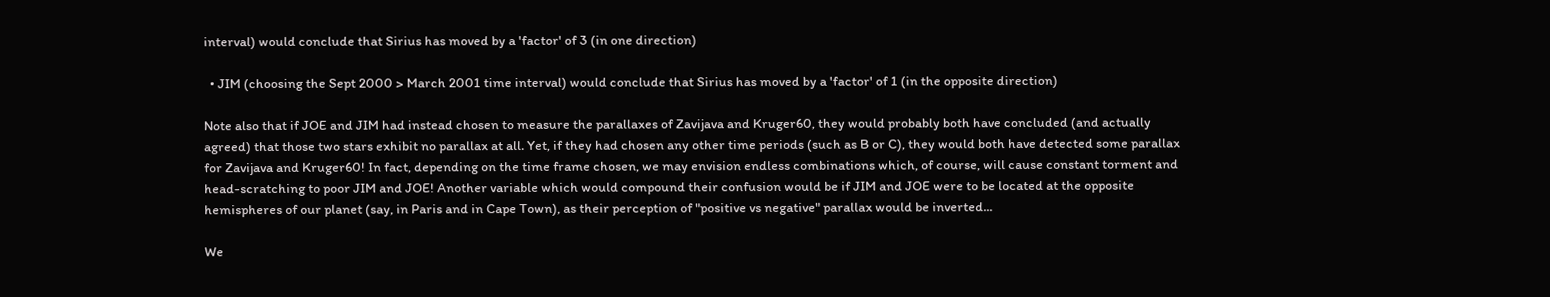interval) would conclude that Sirius has moved by a 'factor' of 3 (in one direction)

  • JIM (choosing the Sept 2000 > March 2001 time interval) would conclude that Sirius has moved by a 'factor' of 1 (in the opposite direction)

Note also that if JOE and JIM had instead chosen to measure the parallaxes of Zavijava and Kruger60, they would probably both have concluded (and actually agreed) that those two stars exhibit no parallax at all. Yet, if they had chosen any other time periods (such as B or C), they would both have detected some parallax for Zavijava and Kruger60! In fact, depending on the time frame chosen, we may envision endless combinations which, of course, will cause constant torment and head-scratching to poor JIM and JOE! Another variable which would compound their confusion would be if JIM and JOE were to be located at the opposite hemispheres of our planet (say, in Paris and in Cape Town), as their perception of "positive vs negative" parallax would be inverted...

We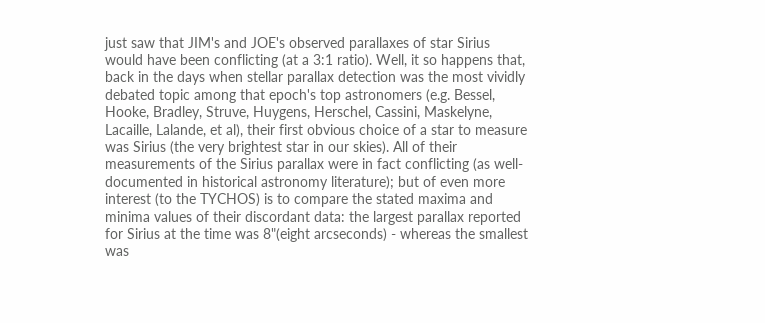just saw that JIM's and JOE's observed parallaxes of star Sirius would have been conflicting (at a 3:1 ratio). Well, it so happens that, back in the days when stellar parallax detection was the most vividly debated topic among that epoch's top astronomers (e.g. Bessel, Hooke, Bradley, Struve, Huygens, Herschel, Cassini, Maskelyne, Lacaille, Lalande, et al), their first obvious choice of a star to measure was Sirius (the very brightest star in our skies). All of their measurements of the Sirius parallax were in fact conflicting (as well-documented in historical astronomy literature); but of even more interest (to the TYCHOS) is to compare the stated maxima and minima values of their discordant data: the largest parallax reported for Sirius at the time was 8"(eight arcseconds) - whereas the smallest was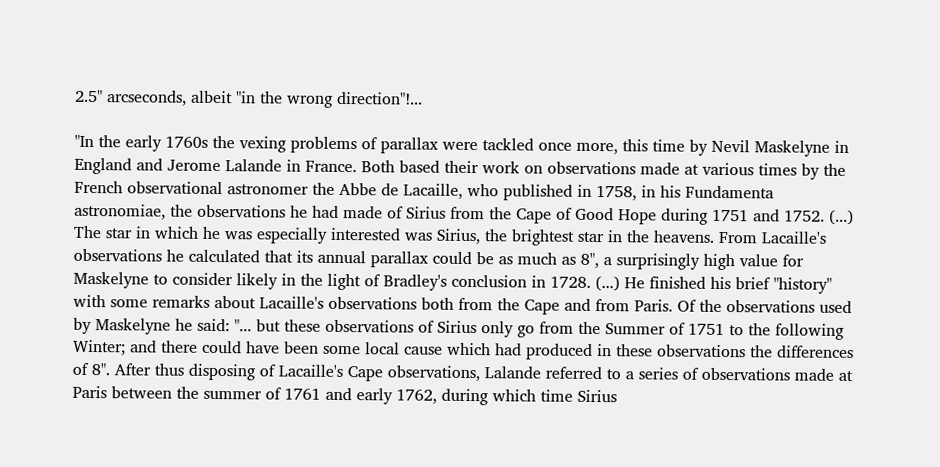2.5" arcseconds, albeit "in the wrong direction"!...

"In the early 1760s the vexing problems of parallax were tackled once more, this time by Nevil Maskelyne in England and Jerome Lalande in France. Both based their work on observations made at various times by the French observational astronomer the Abbe de Lacaille, who published in 1758, in his Fundamenta astronomiae, the observations he had made of Sirius from the Cape of Good Hope during 1751 and 1752. (...) The star in which he was especially interested was Sirius, the brightest star in the heavens. From Lacaille's observations he calculated that its annual parallax could be as much as 8", a surprisingly high value for Maskelyne to consider likely in the light of Bradley's conclusion in 1728. (...) He finished his brief "history" with some remarks about Lacaille's observations both from the Cape and from Paris. Of the observations used by Maskelyne he said: "... but these observations of Sirius only go from the Summer of 1751 to the following Winter; and there could have been some local cause which had produced in these observations the differences of 8". After thus disposing of Lacaille's Cape observations, Lalande referred to a series of observations made at Paris between the summer of 1761 and early 1762, during which time Sirius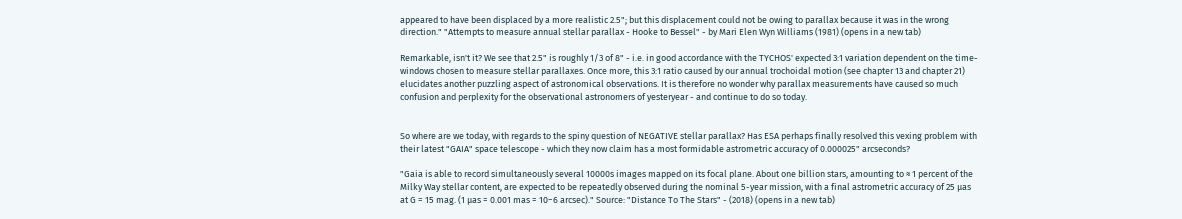appeared to have been displaced by a more realistic 2.5"; but this displacement could not be owing to parallax because it was in the wrong direction." "Attempts to measure annual stellar parallax - Hooke to Bessel" - by Mari Elen Wyn Williams (1981) (opens in a new tab)

Remarkable, isn't it? We see that 2.5" is roughly 1/3 of 8" - i.e. in good accordance with the TYCHOS' expected 3:1 variation dependent on the time-windows chosen to measure stellar parallaxes. Once more, this 3:1 ratio caused by our annual trochoidal motion (see chapter 13 and chapter 21) elucidates another puzzling aspect of astronomical observations. It is therefore no wonder why parallax measurements have caused so much confusion and perplexity for the observational astronomers of yesteryear - and continue to do so today.


So where are we today, with regards to the spiny question of NEGATIVE stellar parallax? Has ESA perhaps finally resolved this vexing problem with their latest "GAIA" space telescope - which they now claim has a most formidable astrometric accuracy of 0.000025" arcseconds?

"Gaia is able to record simultaneously several 10000s images mapped on its focal plane. About one billion stars, amounting to ≈ 1 percent of the Milky Way stellar content, are expected to be repeatedly observed during the nominal 5-year mission, with a final astrometric accuracy of 25 µas at G = 15 mag. (1 µas = 0.001 mas = 10−6 arcsec)." Source: "Distance To The Stars" - (2018) (opens in a new tab)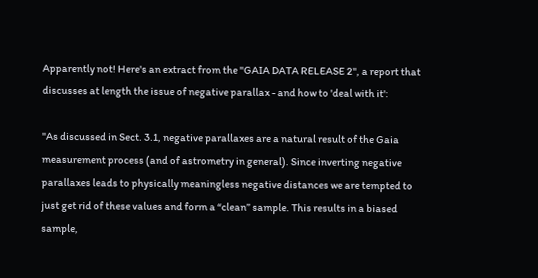Apparently not! Here's an extract from the "GAIA DATA RELEASE 2", a report that discusses at length the issue of negative parallax - and how to 'deal with it':

"As discussed in Sect. 3.1, negative parallaxes are a natural result of the Gaia measurement process (and of astrometry in general). Since inverting negative parallaxes leads to physically meaningless negative distances we are tempted to just get rid of these values and form a “clean” sample. This results in a biased sample,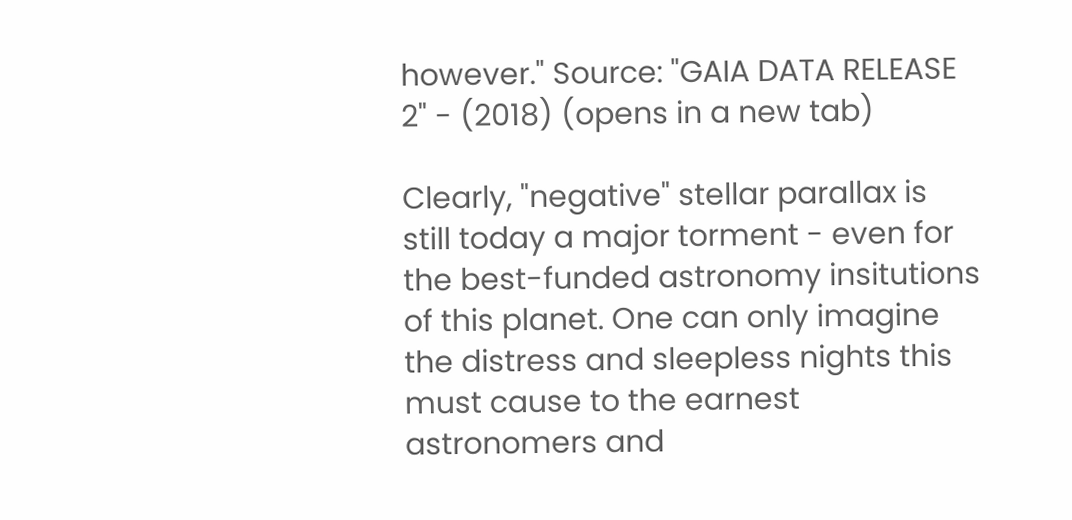however." Source: "GAIA DATA RELEASE 2" - (2018) (opens in a new tab)

Clearly, "negative" stellar parallax is still today a major torment - even for the best-funded astronomy insitutions of this planet. One can only imagine the distress and sleepless nights this must cause to the earnest astronomers and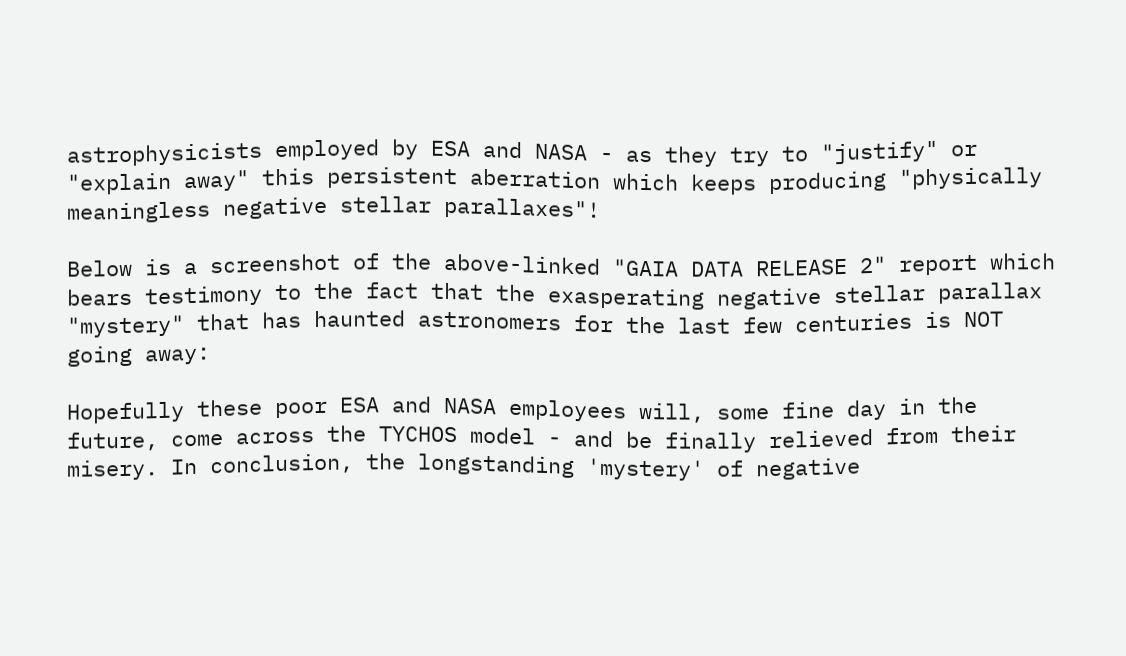astrophysicists employed by ESA and NASA - as they try to "justify" or "explain away" this persistent aberration which keeps producing "physically meaningless negative stellar parallaxes"!

Below is a screenshot of the above-linked "GAIA DATA RELEASE 2" report which bears testimony to the fact that the exasperating negative stellar parallax "mystery" that has haunted astronomers for the last few centuries is NOT going away:

Hopefully these poor ESA and NASA employees will, some fine day in the future, come across the TYCHOS model - and be finally relieved from their misery. In conclusion, the longstanding 'mystery' of negative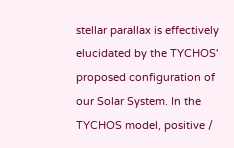stellar parallax is effectively elucidated by the TYCHOS' proposed configuration of our Solar System. In the TYCHOS model, positive /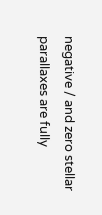negative / and zero stellar parallaxes are fully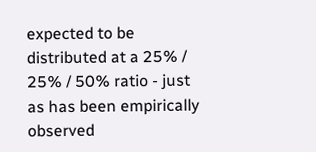expected to be distributed at a 25% / 25% / 50% ratio - just as has been empirically observed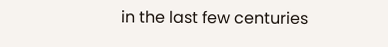in the last few centuries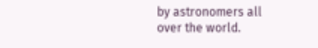by astronomers all over the world.